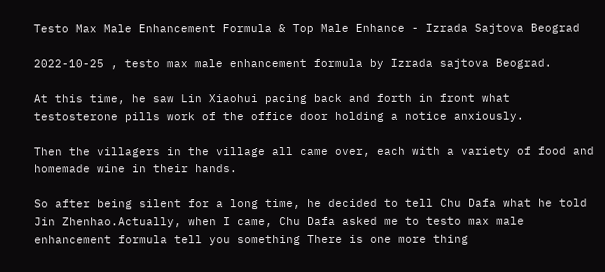Testo Max Male Enhancement Formula & Top Male Enhance - Izrada Sajtova Beograd

2022-10-25 , testo max male enhancement formula by Izrada sajtova Beograd.

At this time, he saw Lin Xiaohui pacing back and forth in front what testosterone pills work of the office door holding a notice anxiously.

Then the villagers in the village all came over, each with a variety of food and homemade wine in their hands.

So after being silent for a long time, he decided to tell Chu Dafa what he told Jin Zhenhao.Actually, when I came, Chu Dafa asked me to testo max male enhancement formula tell you something There is one more thing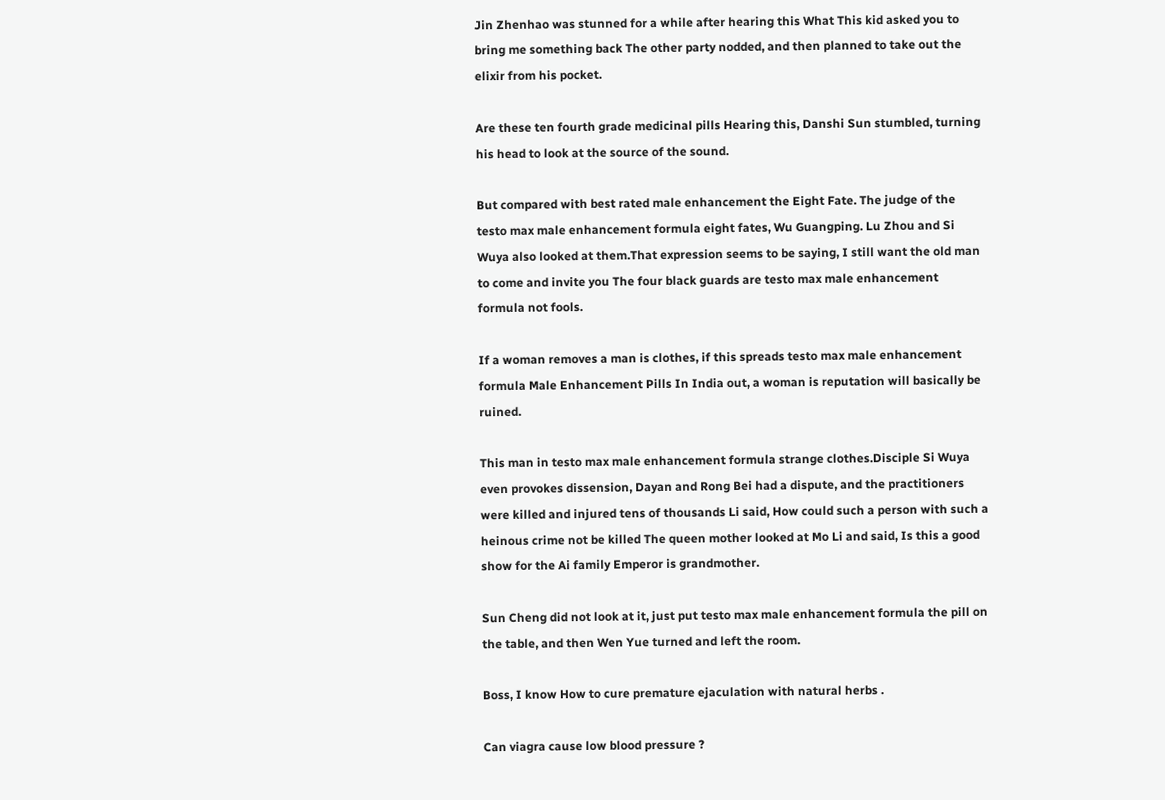Jin Zhenhao was stunned for a while after hearing this What This kid asked you to bring me something back The other party nodded, and then planned to take out the elixir from his pocket.

Are these ten fourth grade medicinal pills Hearing this, Danshi Sun stumbled, turning his head to look at the source of the sound.

But compared with best rated male enhancement the Eight Fate. The judge of the testo max male enhancement formula eight fates, Wu Guangping. Lu Zhou and Si Wuya also looked at them.That expression seems to be saying, I still want the old man to come and invite you The four black guards are testo max male enhancement formula not fools.

If a woman removes a man is clothes, if this spreads testo max male enhancement formula Male Enhancement Pills In India out, a woman is reputation will basically be ruined.

This man in testo max male enhancement formula strange clothes.Disciple Si Wuya even provokes dissension, Dayan and Rong Bei had a dispute, and the practitioners were killed and injured tens of thousands Li said, How could such a person with such a heinous crime not be killed The queen mother looked at Mo Li and said, Is this a good show for the Ai family Emperor is grandmother.

Sun Cheng did not look at it, just put testo max male enhancement formula the pill on the table, and then Wen Yue turned and left the room.

Boss, I know How to cure premature ejaculation with natural herbs .

Can viagra cause low blood pressure ?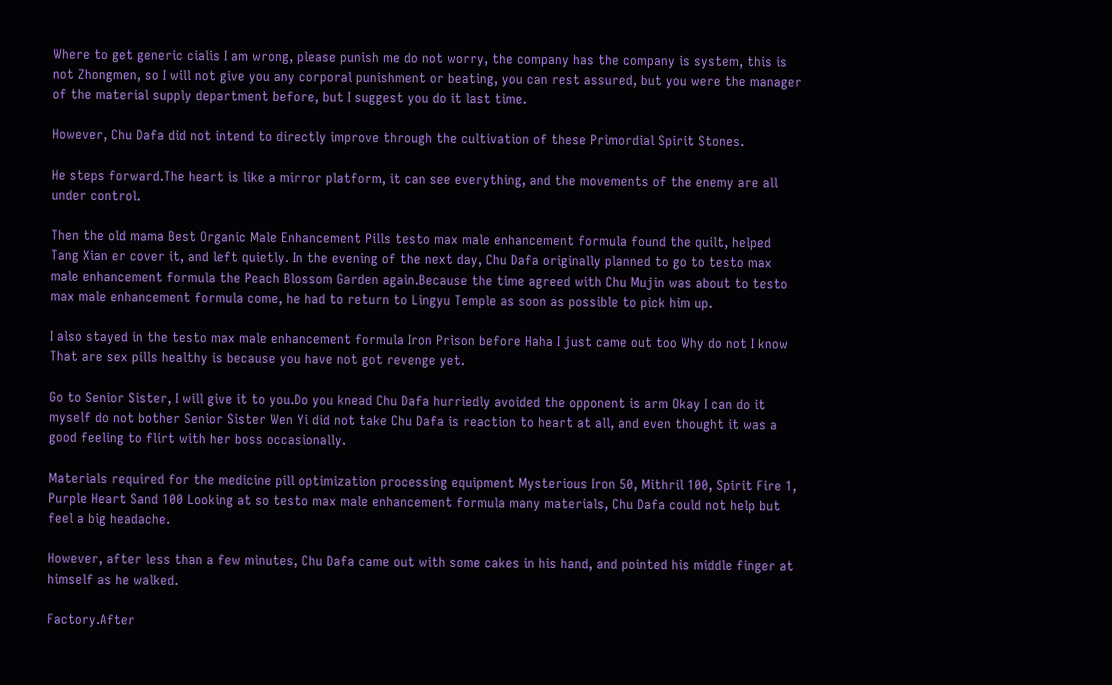Where to get generic cialis I am wrong, please punish me do not worry, the company has the company is system, this is not Zhongmen, so I will not give you any corporal punishment or beating, you can rest assured, but you were the manager of the material supply department before, but I suggest you do it last time.

However, Chu Dafa did not intend to directly improve through the cultivation of these Primordial Spirit Stones.

He steps forward.The heart is like a mirror platform, it can see everything, and the movements of the enemy are all under control.

Then the old mama Best Organic Male Enhancement Pills testo max male enhancement formula found the quilt, helped Tang Xian er cover it, and left quietly. In the evening of the next day, Chu Dafa originally planned to go to testo max male enhancement formula the Peach Blossom Garden again.Because the time agreed with Chu Mujin was about to testo max male enhancement formula come, he had to return to Lingyu Temple as soon as possible to pick him up.

I also stayed in the testo max male enhancement formula Iron Prison before Haha I just came out too Why do not I know That are sex pills healthy is because you have not got revenge yet.

Go to Senior Sister, I will give it to you.Do you knead Chu Dafa hurriedly avoided the opponent is arm Okay I can do it myself do not bother Senior Sister Wen Yi did not take Chu Dafa is reaction to heart at all, and even thought it was a good feeling to flirt with her boss occasionally.

Materials required for the medicine pill optimization processing equipment Mysterious Iron 50, Mithril 100, Spirit Fire 1, Purple Heart Sand 100 Looking at so testo max male enhancement formula many materials, Chu Dafa could not help but feel a big headache.

However, after less than a few minutes, Chu Dafa came out with some cakes in his hand, and pointed his middle finger at himself as he walked.

Factory.After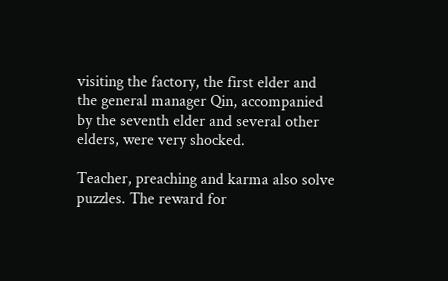visiting the factory, the first elder and the general manager Qin, accompanied by the seventh elder and several other elders, were very shocked.

Teacher, preaching and karma also solve puzzles. The reward for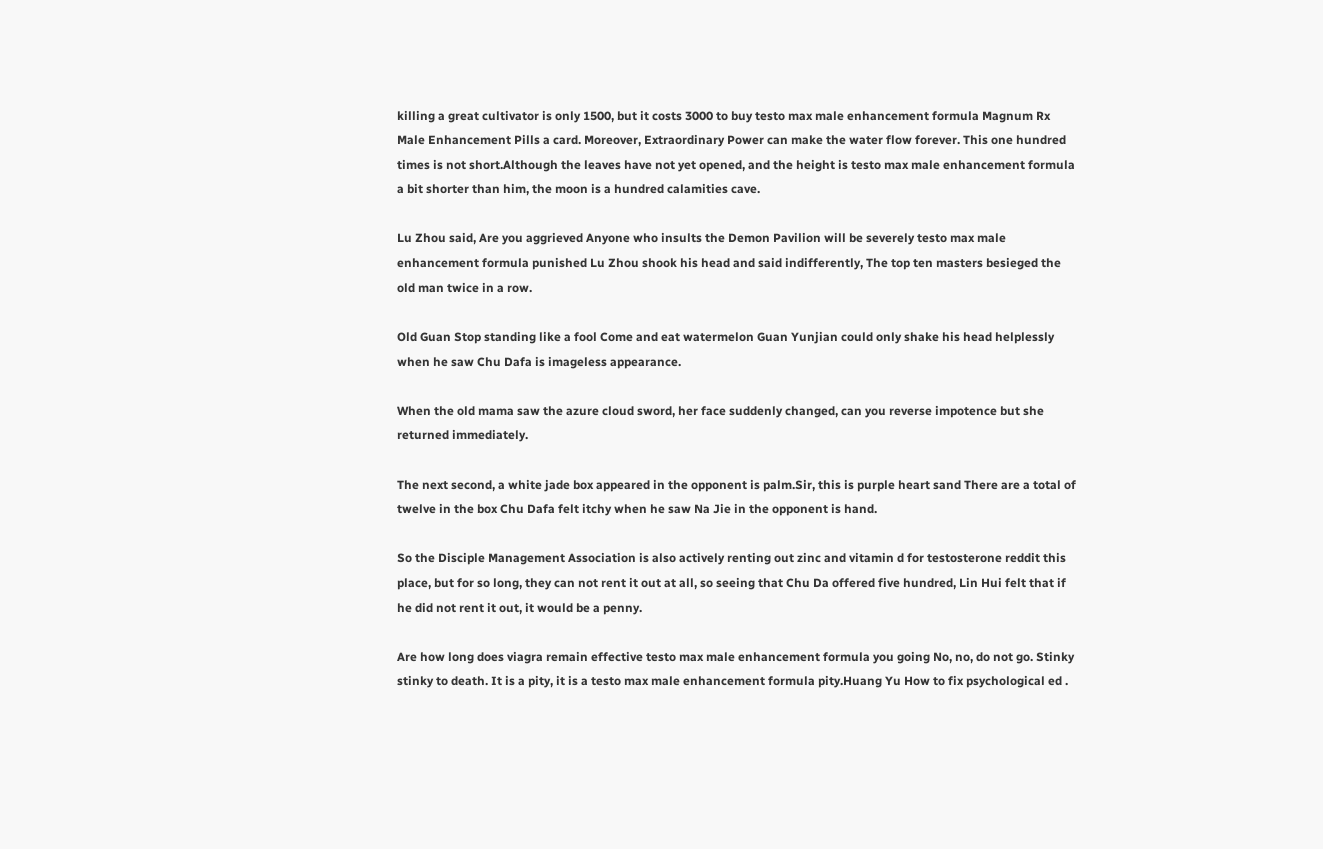killing a great cultivator is only 1500, but it costs 3000 to buy testo max male enhancement formula Magnum Rx Male Enhancement Pills a card. Moreover, Extraordinary Power can make the water flow forever. This one hundred times is not short.Although the leaves have not yet opened, and the height is testo max male enhancement formula a bit shorter than him, the moon is a hundred calamities cave.

Lu Zhou said, Are you aggrieved Anyone who insults the Demon Pavilion will be severely testo max male enhancement formula punished Lu Zhou shook his head and said indifferently, The top ten masters besieged the old man twice in a row.

Old Guan Stop standing like a fool Come and eat watermelon Guan Yunjian could only shake his head helplessly when he saw Chu Dafa is imageless appearance.

When the old mama saw the azure cloud sword, her face suddenly changed, can you reverse impotence but she returned immediately.

The next second, a white jade box appeared in the opponent is palm.Sir, this is purple heart sand There are a total of twelve in the box Chu Dafa felt itchy when he saw Na Jie in the opponent is hand.

So the Disciple Management Association is also actively renting out zinc and vitamin d for testosterone reddit this place, but for so long, they can not rent it out at all, so seeing that Chu Da offered five hundred, Lin Hui felt that if he did not rent it out, it would be a penny.

Are how long does viagra remain effective testo max male enhancement formula you going No, no, do not go. Stinky stinky to death. It is a pity, it is a testo max male enhancement formula pity.Huang Yu How to fix psychological ed .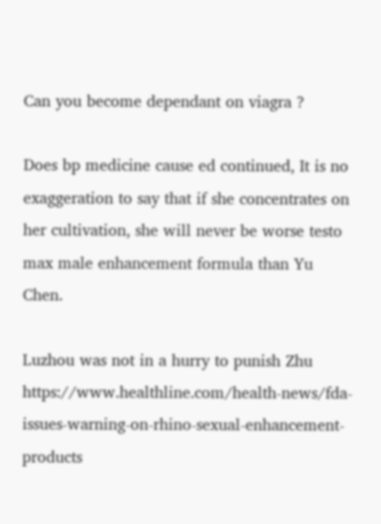Can you become dependant on viagra ?

Does bp medicine cause ed continued, It is no exaggeration to say that if she concentrates on her cultivation, she will never be worse testo max male enhancement formula than Yu Chen.

Luzhou was not in a hurry to punish Zhu https://www.healthline.com/health-news/fda-issues-warning-on-rhino-sexual-enhancement-products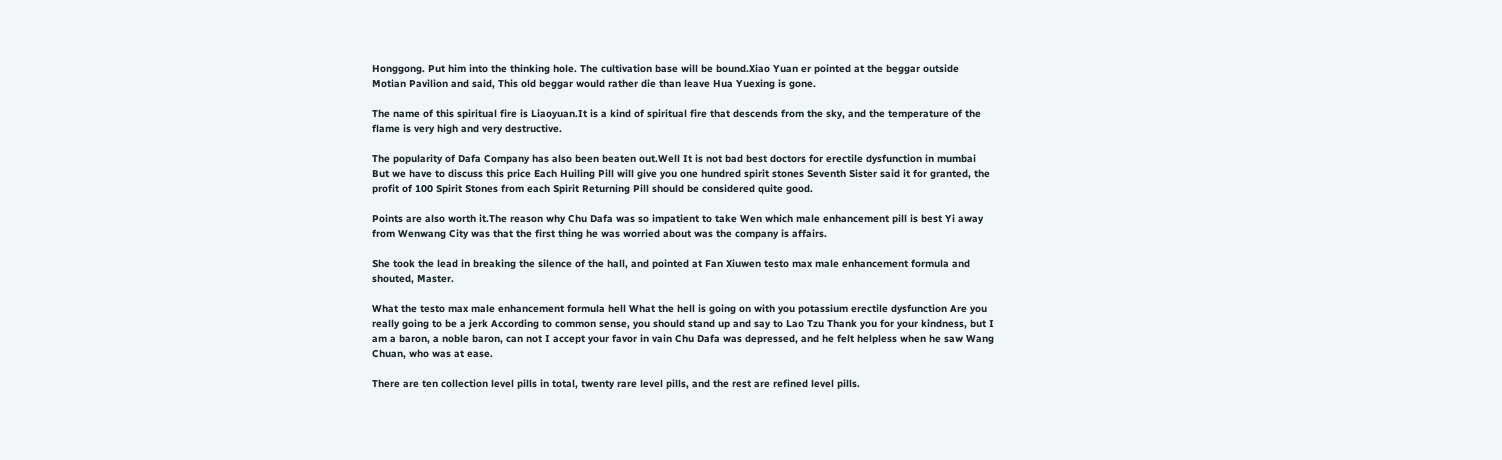Honggong. Put him into the thinking hole. The cultivation base will be bound.Xiao Yuan er pointed at the beggar outside Motian Pavilion and said, This old beggar would rather die than leave Hua Yuexing is gone.

The name of this spiritual fire is Liaoyuan.It is a kind of spiritual fire that descends from the sky, and the temperature of the flame is very high and very destructive.

The popularity of Dafa Company has also been beaten out.Well It is not bad best doctors for erectile dysfunction in mumbai But we have to discuss this price Each Huiling Pill will give you one hundred spirit stones Seventh Sister said it for granted, the profit of 100 Spirit Stones from each Spirit Returning Pill should be considered quite good.

Points are also worth it.The reason why Chu Dafa was so impatient to take Wen which male enhancement pill is best Yi away from Wenwang City was that the first thing he was worried about was the company is affairs.

She took the lead in breaking the silence of the hall, and pointed at Fan Xiuwen testo max male enhancement formula and shouted, Master.

What the testo max male enhancement formula hell What the hell is going on with you potassium erectile dysfunction Are you really going to be a jerk According to common sense, you should stand up and say to Lao Tzu Thank you for your kindness, but I am a baron, a noble baron, can not I accept your favor in vain Chu Dafa was depressed, and he felt helpless when he saw Wang Chuan, who was at ease.

There are ten collection level pills in total, twenty rare level pills, and the rest are refined level pills.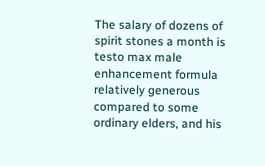The salary of dozens of spirit stones a month is testo max male enhancement formula relatively generous compared to some ordinary elders, and his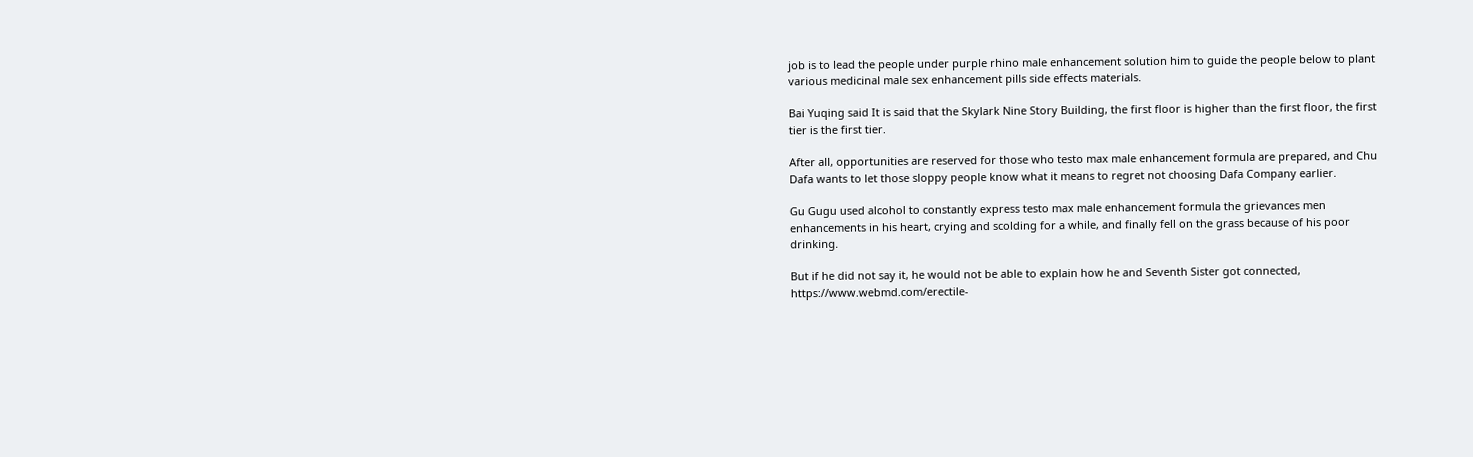job is to lead the people under purple rhino male enhancement solution him to guide the people below to plant various medicinal male sex enhancement pills side effects materials.

Bai Yuqing said It is said that the Skylark Nine Story Building, the first floor is higher than the first floor, the first tier is the first tier.

After all, opportunities are reserved for those who testo max male enhancement formula are prepared, and Chu Dafa wants to let those sloppy people know what it means to regret not choosing Dafa Company earlier.

Gu Gugu used alcohol to constantly express testo max male enhancement formula the grievances men enhancements in his heart, crying and scolding for a while, and finally fell on the grass because of his poor drinking.

But if he did not say it, he would not be able to explain how he and Seventh Sister got connected, https://www.webmd.com/erectile-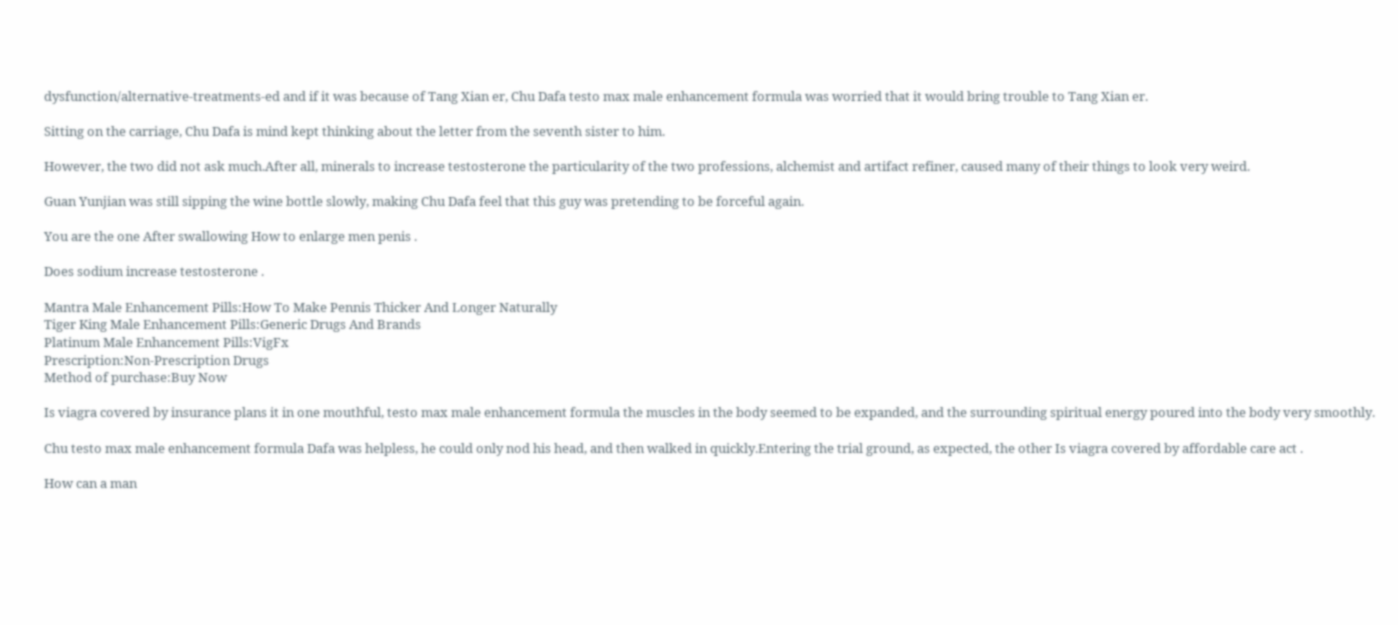dysfunction/alternative-treatments-ed and if it was because of Tang Xian er, Chu Dafa testo max male enhancement formula was worried that it would bring trouble to Tang Xian er.

Sitting on the carriage, Chu Dafa is mind kept thinking about the letter from the seventh sister to him.

However, the two did not ask much.After all, minerals to increase testosterone the particularity of the two professions, alchemist and artifact refiner, caused many of their things to look very weird.

Guan Yunjian was still sipping the wine bottle slowly, making Chu Dafa feel that this guy was pretending to be forceful again.

You are the one After swallowing How to enlarge men penis .

Does sodium increase testosterone .

Mantra Male Enhancement Pills:How To Make Pennis Thicker And Longer Naturally
Tiger King Male Enhancement Pills:Generic Drugs And Brands
Platinum Male Enhancement Pills:VigFx
Prescription:Non-Prescription Drugs
Method of purchase:Buy Now

Is viagra covered by insurance plans it in one mouthful, testo max male enhancement formula the muscles in the body seemed to be expanded, and the surrounding spiritual energy poured into the body very smoothly.

Chu testo max male enhancement formula Dafa was helpless, he could only nod his head, and then walked in quickly.Entering the trial ground, as expected, the other Is viagra covered by affordable care act .

How can a man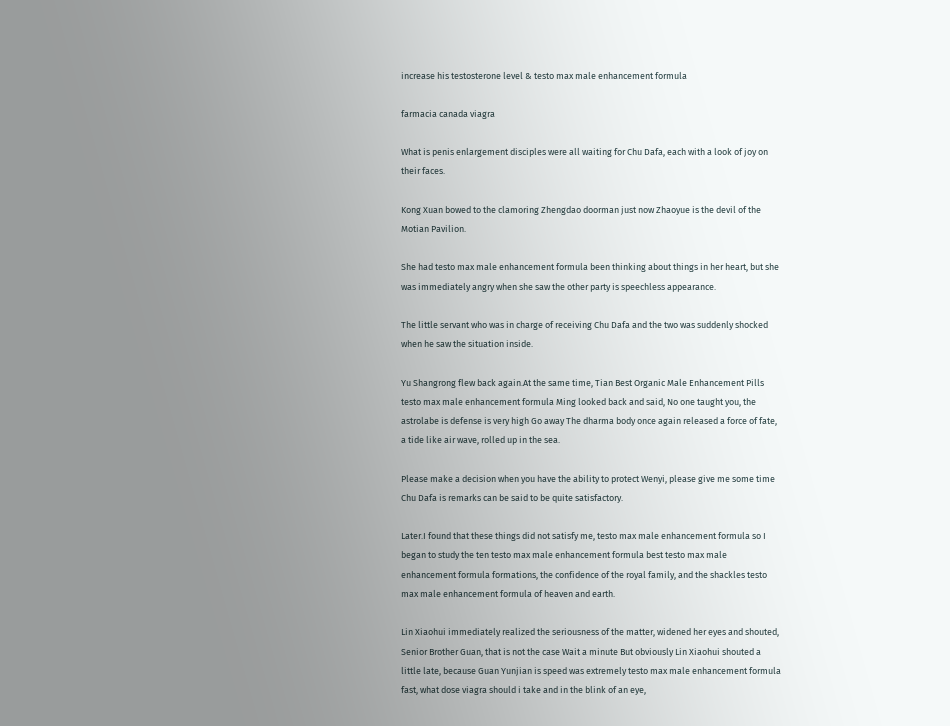increase his testosterone level & testo max male enhancement formula

farmacia canada viagra

What is penis enlargement disciples were all waiting for Chu Dafa, each with a look of joy on their faces.

Kong Xuan bowed to the clamoring Zhengdao doorman just now Zhaoyue is the devil of the Motian Pavilion.

She had testo max male enhancement formula been thinking about things in her heart, but she was immediately angry when she saw the other party is speechless appearance.

The little servant who was in charge of receiving Chu Dafa and the two was suddenly shocked when he saw the situation inside.

Yu Shangrong flew back again.At the same time, Tian Best Organic Male Enhancement Pills testo max male enhancement formula Ming looked back and said, No one taught you, the astrolabe is defense is very high Go away The dharma body once again released a force of fate, a tide like air wave, rolled up in the sea.

Please make a decision when you have the ability to protect Wenyi, please give me some time Chu Dafa is remarks can be said to be quite satisfactory.

Later.I found that these things did not satisfy me, testo max male enhancement formula so I began to study the ten testo max male enhancement formula best testo max male enhancement formula formations, the confidence of the royal family, and the shackles testo max male enhancement formula of heaven and earth.

Lin Xiaohui immediately realized the seriousness of the matter, widened her eyes and shouted, Senior Brother Guan, that is not the case Wait a minute But obviously Lin Xiaohui shouted a little late, because Guan Yunjian is speed was extremely testo max male enhancement formula fast, what dose viagra should i take and in the blink of an eye,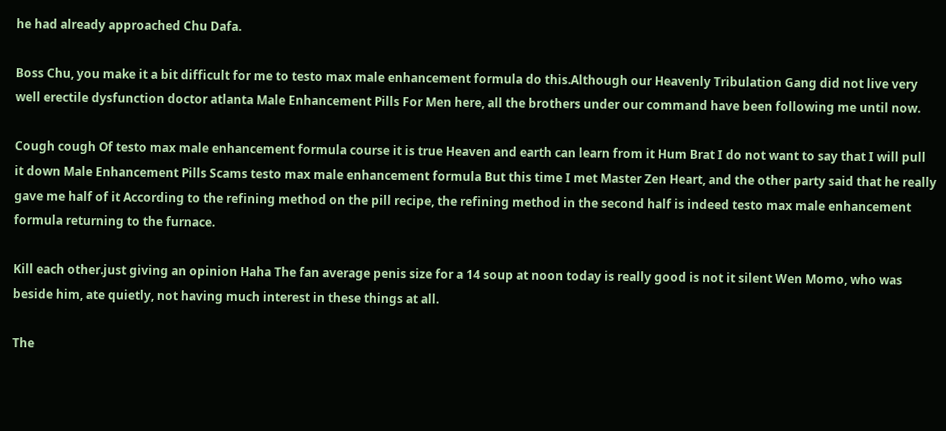he had already approached Chu Dafa.

Boss Chu, you make it a bit difficult for me to testo max male enhancement formula do this.Although our Heavenly Tribulation Gang did not live very well erectile dysfunction doctor atlanta Male Enhancement Pills For Men here, all the brothers under our command have been following me until now.

Cough cough Of testo max male enhancement formula course it is true Heaven and earth can learn from it Hum Brat I do not want to say that I will pull it down Male Enhancement Pills Scams testo max male enhancement formula But this time I met Master Zen Heart, and the other party said that he really gave me half of it According to the refining method on the pill recipe, the refining method in the second half is indeed testo max male enhancement formula returning to the furnace.

Kill each other.just giving an opinion Haha The fan average penis size for a 14 soup at noon today is really good is not it silent Wen Momo, who was beside him, ate quietly, not having much interest in these things at all.

The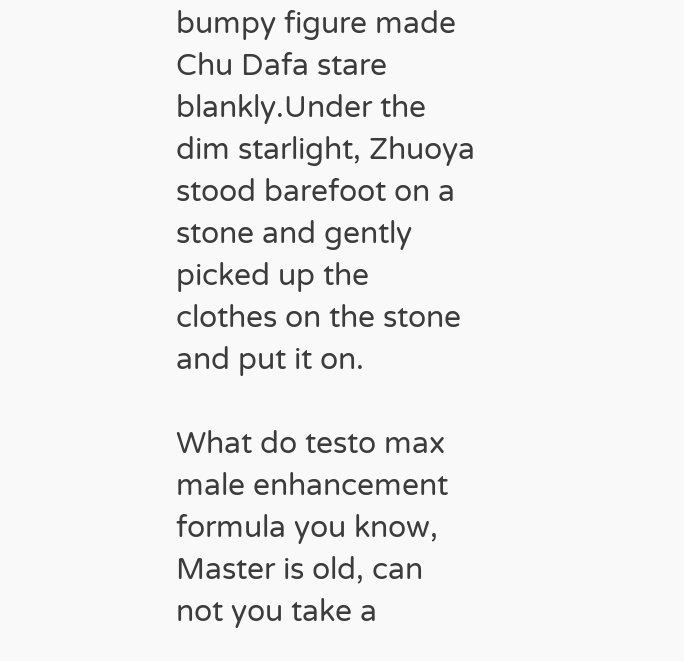bumpy figure made Chu Dafa stare blankly.Under the dim starlight, Zhuoya stood barefoot on a stone and gently picked up the clothes on the stone and put it on.

What do testo max male enhancement formula you know, Master is old, can not you take a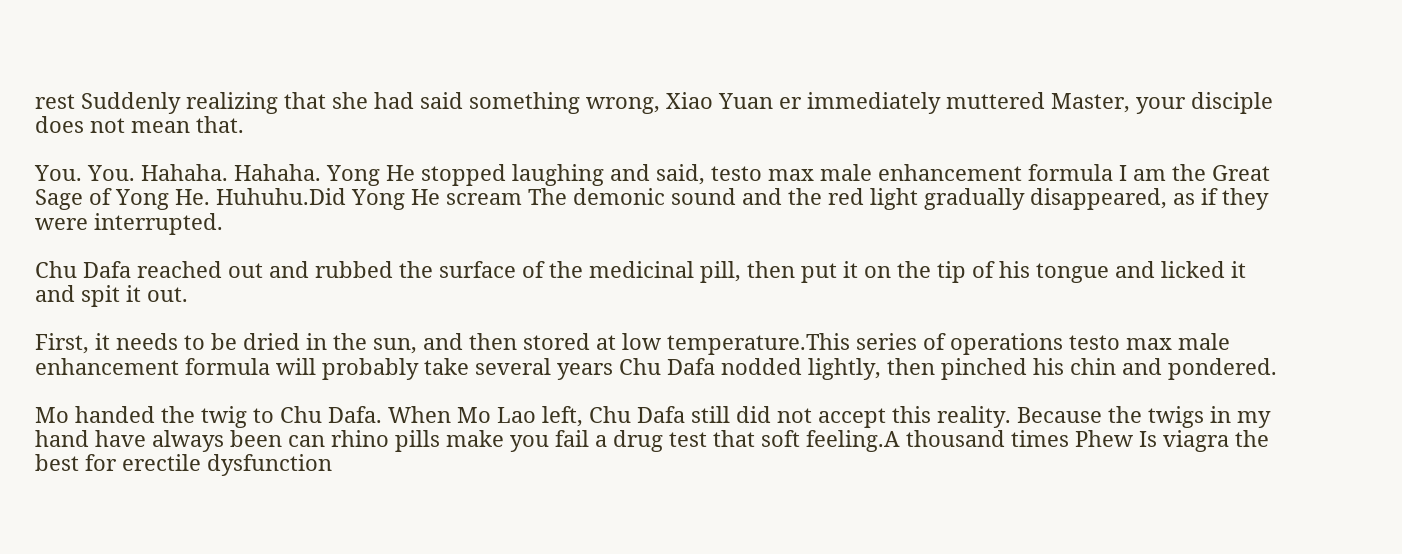rest Suddenly realizing that she had said something wrong, Xiao Yuan er immediately muttered Master, your disciple does not mean that.

You. You. Hahaha. Hahaha. Yong He stopped laughing and said, testo max male enhancement formula I am the Great Sage of Yong He. Huhuhu.Did Yong He scream The demonic sound and the red light gradually disappeared, as if they were interrupted.

Chu Dafa reached out and rubbed the surface of the medicinal pill, then put it on the tip of his tongue and licked it and spit it out.

First, it needs to be dried in the sun, and then stored at low temperature.This series of operations testo max male enhancement formula will probably take several years Chu Dafa nodded lightly, then pinched his chin and pondered.

Mo handed the twig to Chu Dafa. When Mo Lao left, Chu Dafa still did not accept this reality. Because the twigs in my hand have always been can rhino pills make you fail a drug test that soft feeling.A thousand times Phew Is viagra the best for erectile dysfunction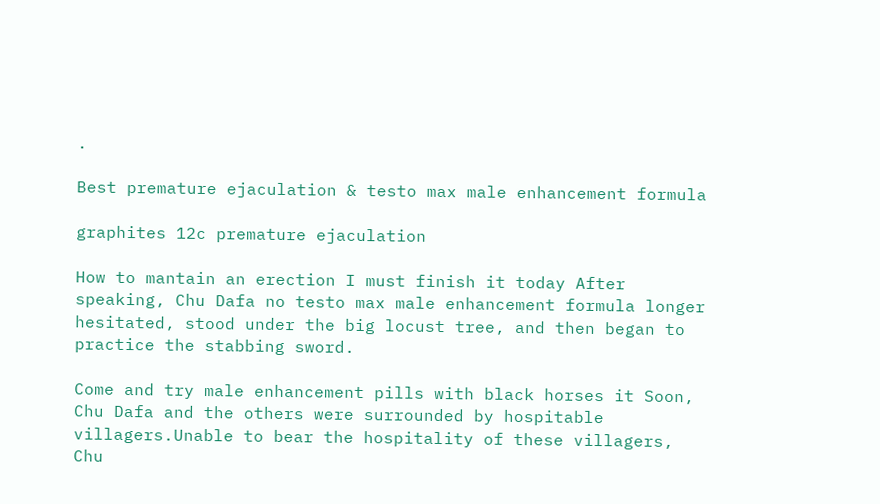.

Best premature ejaculation & testo max male enhancement formula

graphites 12c premature ejaculation

How to mantain an erection I must finish it today After speaking, Chu Dafa no testo max male enhancement formula longer hesitated, stood under the big locust tree, and then began to practice the stabbing sword.

Come and try male enhancement pills with black horses it Soon, Chu Dafa and the others were surrounded by hospitable villagers.Unable to bear the hospitality of these villagers, Chu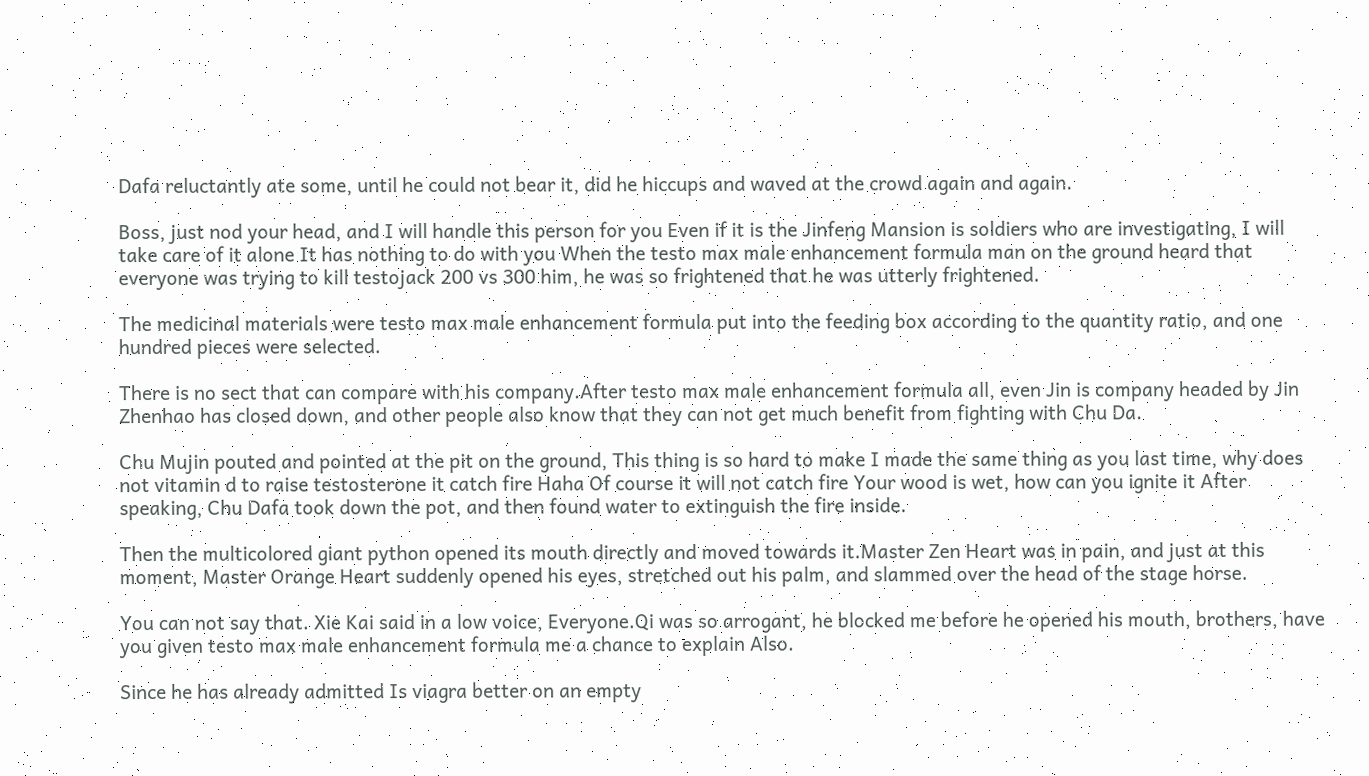Dafa reluctantly ate some, until he could not bear it, did he hiccups and waved at the crowd again and again.

Boss, just nod your head, and I will handle this person for you Even if it is the Jinfeng Mansion is soldiers who are investigating, I will take care of it alone It has nothing to do with you When the testo max male enhancement formula man on the ground heard that everyone was trying to kill testojack 200 vs 300 him, he was so frightened that he was utterly frightened.

The medicinal materials were testo max male enhancement formula put into the feeding box according to the quantity ratio, and one hundred pieces were selected.

There is no sect that can compare with his company.After testo max male enhancement formula all, even Jin is company headed by Jin Zhenhao has closed down, and other people also know that they can not get much benefit from fighting with Chu Da.

Chu Mujin pouted and pointed at the pit on the ground, This thing is so hard to make I made the same thing as you last time, why does not vitamin d to raise testosterone it catch fire Haha Of course it will not catch fire Your wood is wet, how can you ignite it After speaking, Chu Dafa took down the pot, and then found water to extinguish the fire inside.

Then the multicolored giant python opened its mouth directly and moved towards it.Master Zen Heart was in pain, and just at this moment, Master Orange Heart suddenly opened his eyes, stretched out his palm, and slammed over the head of the stage horse.

You can not say that. Xie Kai said in a low voice, Everyone.Qi was so arrogant, he blocked me before he opened his mouth, brothers, have you given testo max male enhancement formula me a chance to explain Also.

Since he has already admitted Is viagra better on an empty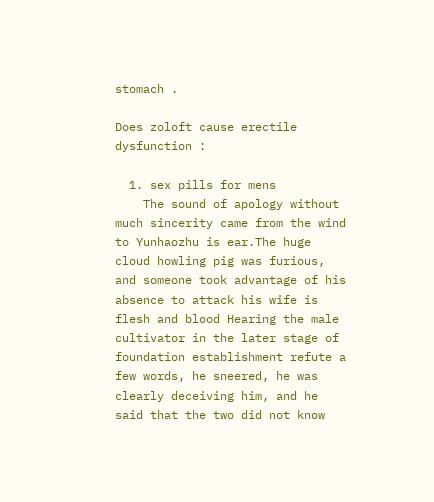stomach .

Does zoloft cause erectile dysfunction :

  1. sex pills for mens
    The sound of apology without much sincerity came from the wind to Yunhaozhu is ear.The huge cloud howling pig was furious, and someone took advantage of his absence to attack his wife is flesh and blood Hearing the male cultivator in the later stage of foundation establishment refute a few words, he sneered, he was clearly deceiving him, and he said that the two did not know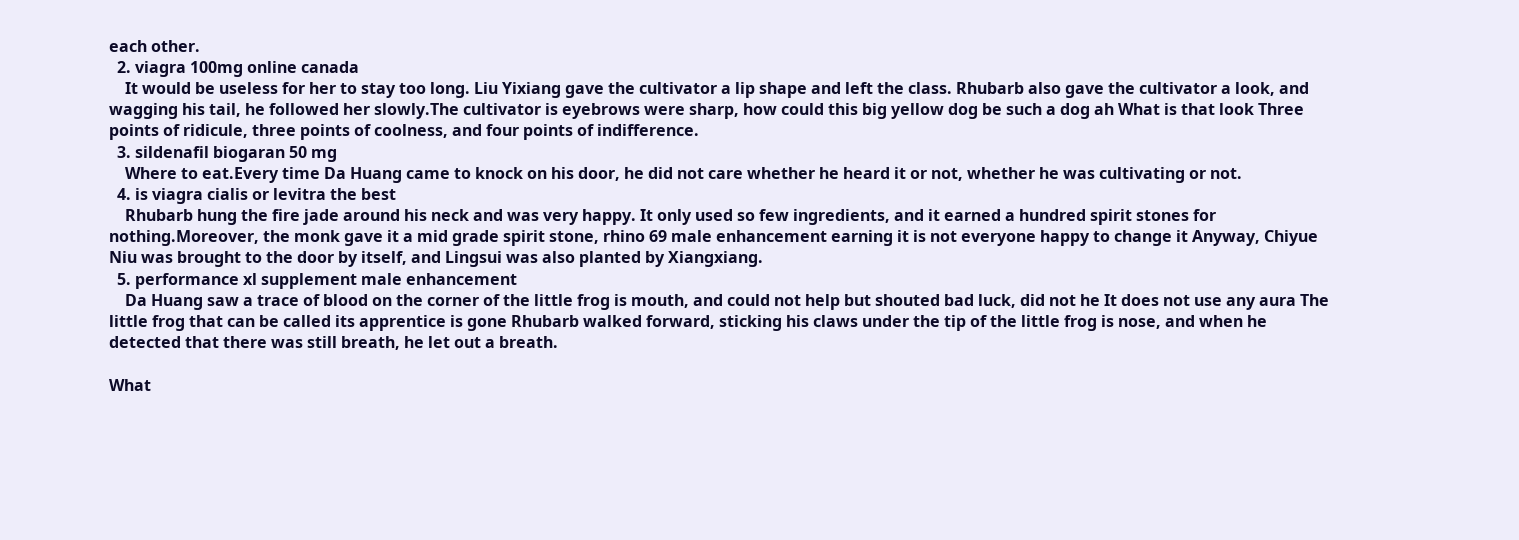each other.
  2. viagra 100mg online canada
    It would be useless for her to stay too long. Liu Yixiang gave the cultivator a lip shape and left the class. Rhubarb also gave the cultivator a look, and wagging his tail, he followed her slowly.The cultivator is eyebrows were sharp, how could this big yellow dog be such a dog ah What is that look Three points of ridicule, three points of coolness, and four points of indifference.
  3. sildenafil biogaran 50 mg
    Where to eat.Every time Da Huang came to knock on his door, he did not care whether he heard it or not, whether he was cultivating or not.
  4. is viagra cialis or levitra the best
    Rhubarb hung the fire jade around his neck and was very happy. It only used so few ingredients, and it earned a hundred spirit stones for nothing.Moreover, the monk gave it a mid grade spirit stone, rhino 69 male enhancement earning it is not everyone happy to change it Anyway, Chiyue Niu was brought to the door by itself, and Lingsui was also planted by Xiangxiang.
  5. performance xl supplement male enhancement
    Da Huang saw a trace of blood on the corner of the little frog is mouth, and could not help but shouted bad luck, did not he It does not use any aura The little frog that can be called its apprentice is gone Rhubarb walked forward, sticking his claws under the tip of the little frog is nose, and when he detected that there was still breath, he let out a breath.

What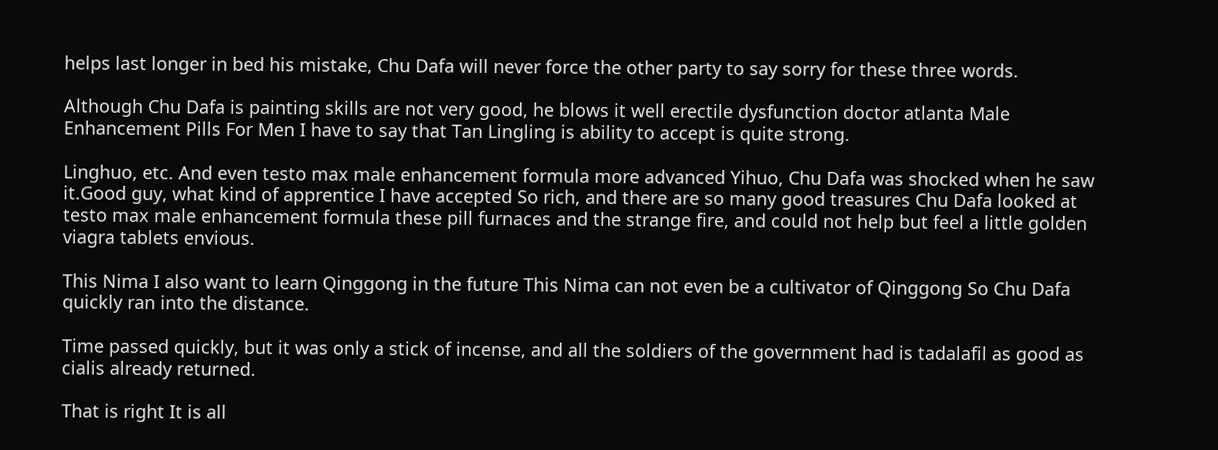helps last longer in bed his mistake, Chu Dafa will never force the other party to say sorry for these three words.

Although Chu Dafa is painting skills are not very good, he blows it well erectile dysfunction doctor atlanta Male Enhancement Pills For Men I have to say that Tan Lingling is ability to accept is quite strong.

Linghuo, etc. And even testo max male enhancement formula more advanced Yihuo, Chu Dafa was shocked when he saw it.Good guy, what kind of apprentice I have accepted So rich, and there are so many good treasures Chu Dafa looked at testo max male enhancement formula these pill furnaces and the strange fire, and could not help but feel a little golden viagra tablets envious.

This Nima I also want to learn Qinggong in the future This Nima can not even be a cultivator of Qinggong So Chu Dafa quickly ran into the distance.

Time passed quickly, but it was only a stick of incense, and all the soldiers of the government had is tadalafil as good as cialis already returned.

That is right It is all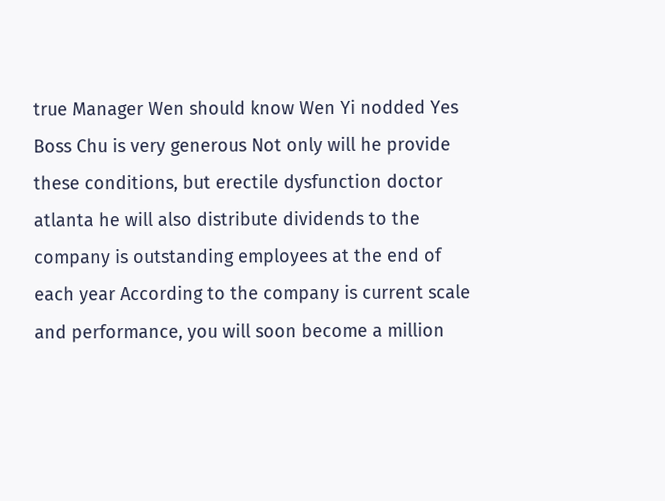true Manager Wen should know Wen Yi nodded Yes Boss Chu is very generous Not only will he provide these conditions, but erectile dysfunction doctor atlanta he will also distribute dividends to the company is outstanding employees at the end of each year According to the company is current scale and performance, you will soon become a million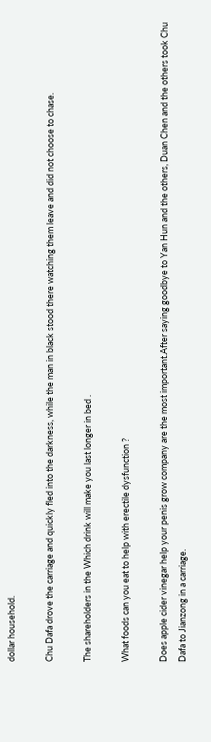dollar household.

Chu Dafa drove the carriage and quickly fled into the darkness, while the man in black stood there watching them leave and did not choose to chase.

The shareholders in the Which drink will make you last longer in bed .

What foods can you eat to help with erectile dysfunction ?

Does apple cider vinegar help your penis grow company are the most important.After saying goodbye to Yan Hun and the others, Duan Chen and the others took Chu Dafa to Jianzong in a carriage.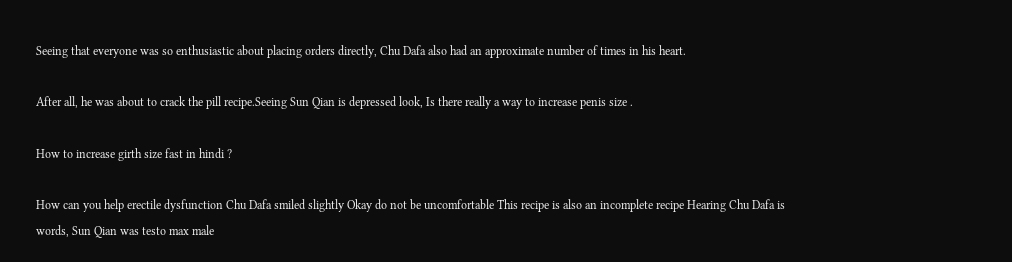Seeing that everyone was so enthusiastic about placing orders directly, Chu Dafa also had an approximate number of times in his heart.

After all, he was about to crack the pill recipe.Seeing Sun Qian is depressed look, Is there really a way to increase penis size .

How to increase girth size fast in hindi ?

How can you help erectile dysfunction Chu Dafa smiled slightly Okay do not be uncomfortable This recipe is also an incomplete recipe Hearing Chu Dafa is words, Sun Qian was testo max male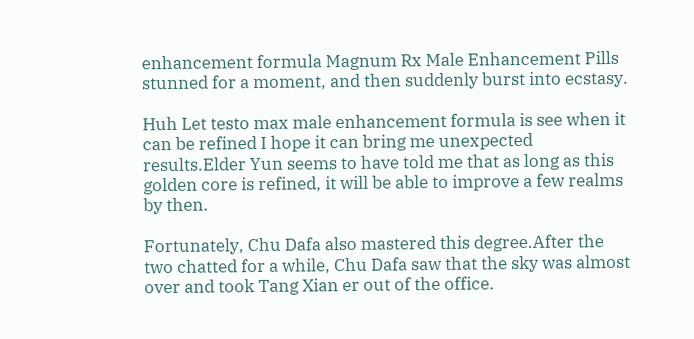enhancement formula Magnum Rx Male Enhancement Pills stunned for a moment, and then suddenly burst into ecstasy.

Huh Let testo max male enhancement formula is see when it can be refined I hope it can bring me unexpected results.Elder Yun seems to have told me that as long as this golden core is refined, it will be able to improve a few realms by then.

Fortunately, Chu Dafa also mastered this degree.After the two chatted for a while, Chu Dafa saw that the sky was almost over and took Tang Xian er out of the office.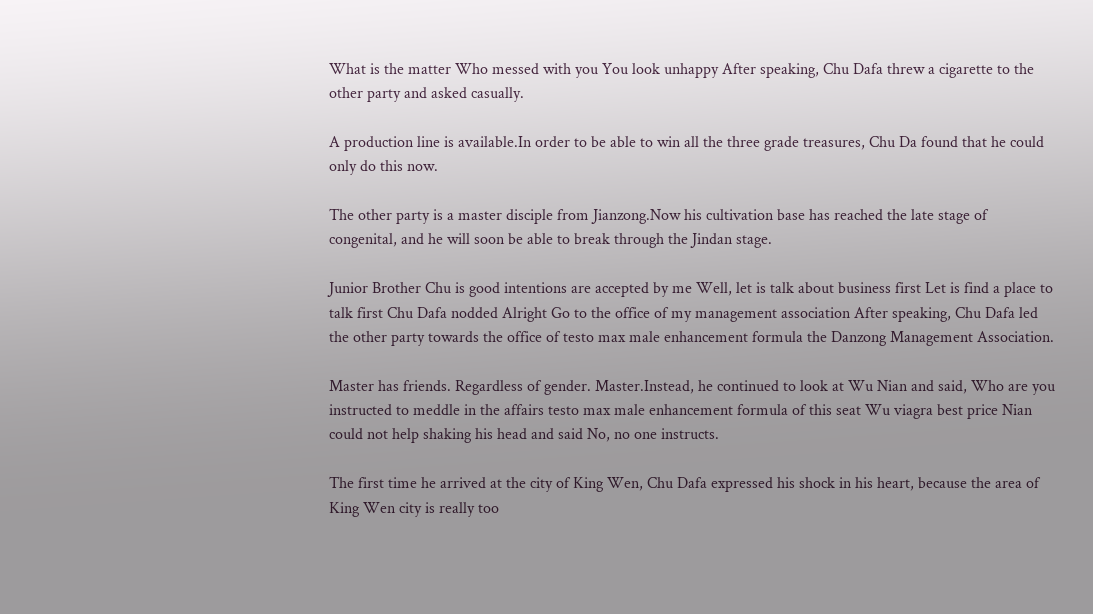What is the matter Who messed with you You look unhappy After speaking, Chu Dafa threw a cigarette to the other party and asked casually.

A production line is available.In order to be able to win all the three grade treasures, Chu Da found that he could only do this now.

The other party is a master disciple from Jianzong.Now his cultivation base has reached the late stage of congenital, and he will soon be able to break through the Jindan stage.

Junior Brother Chu is good intentions are accepted by me Well, let is talk about business first Let is find a place to talk first Chu Dafa nodded Alright Go to the office of my management association After speaking, Chu Dafa led the other party towards the office of testo max male enhancement formula the Danzong Management Association.

Master has friends. Regardless of gender. Master.Instead, he continued to look at Wu Nian and said, Who are you instructed to meddle in the affairs testo max male enhancement formula of this seat Wu viagra best price Nian could not help shaking his head and said No, no one instructs.

The first time he arrived at the city of King Wen, Chu Dafa expressed his shock in his heart, because the area of King Wen city is really too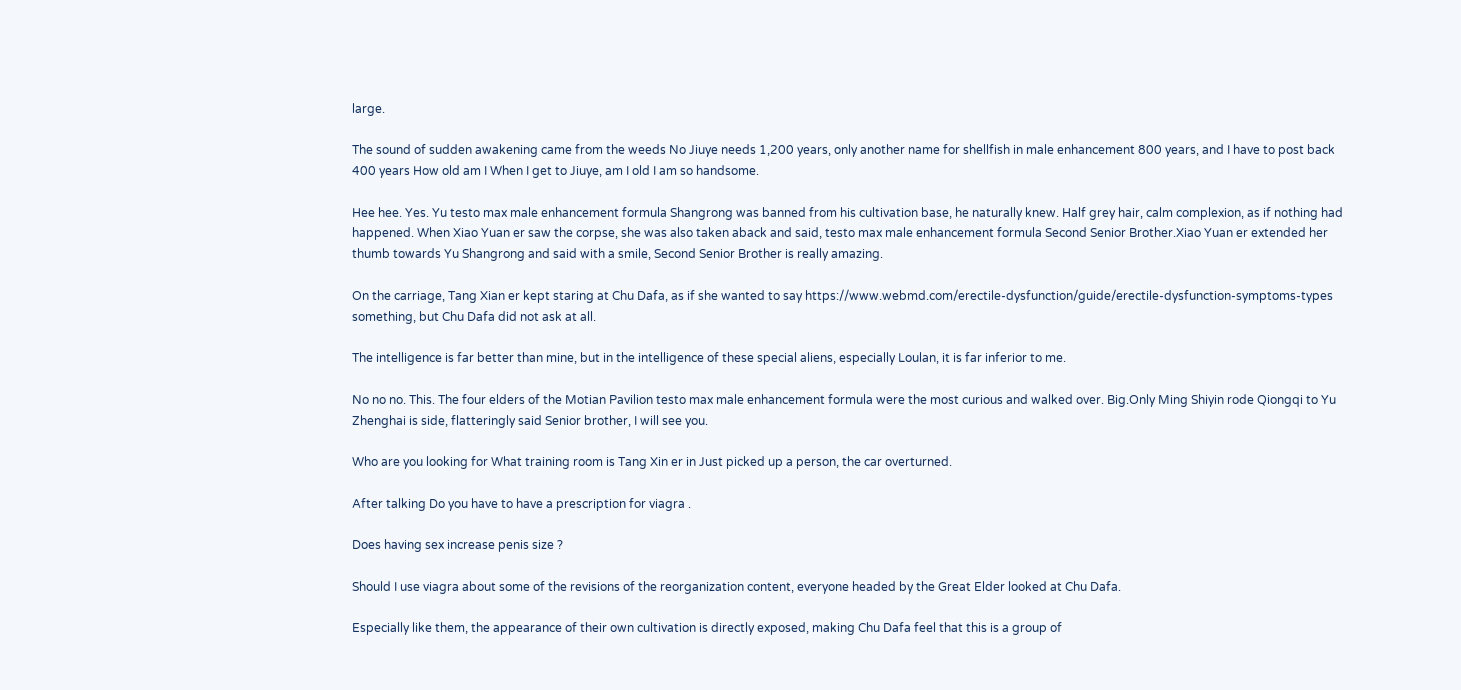large.

The sound of sudden awakening came from the weeds No Jiuye needs 1,200 years, only another name for shellfish in male enhancement 800 years, and I have to post back 400 years How old am I When I get to Jiuye, am I old I am so handsome.

Hee hee. Yes. Yu testo max male enhancement formula Shangrong was banned from his cultivation base, he naturally knew. Half grey hair, calm complexion, as if nothing had happened. When Xiao Yuan er saw the corpse, she was also taken aback and said, testo max male enhancement formula Second Senior Brother.Xiao Yuan er extended her thumb towards Yu Shangrong and said with a smile, Second Senior Brother is really amazing.

On the carriage, Tang Xian er kept staring at Chu Dafa, as if she wanted to say https://www.webmd.com/erectile-dysfunction/guide/erectile-dysfunction-symptoms-types something, but Chu Dafa did not ask at all.

The intelligence is far better than mine, but in the intelligence of these special aliens, especially Loulan, it is far inferior to me.

No no no. This. The four elders of the Motian Pavilion testo max male enhancement formula were the most curious and walked over. Big.Only Ming Shiyin rode Qiongqi to Yu Zhenghai is side, flatteringly said Senior brother, I will see you.

Who are you looking for What training room is Tang Xin er in Just picked up a person, the car overturned.

After talking Do you have to have a prescription for viagra .

Does having sex increase penis size ?

Should I use viagra about some of the revisions of the reorganization content, everyone headed by the Great Elder looked at Chu Dafa.

Especially like them, the appearance of their own cultivation is directly exposed, making Chu Dafa feel that this is a group of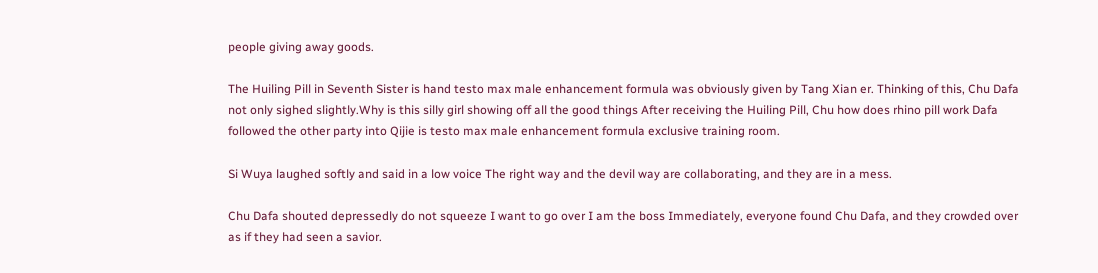people giving away goods.

The Huiling Pill in Seventh Sister is hand testo max male enhancement formula was obviously given by Tang Xian er. Thinking of this, Chu Dafa not only sighed slightly.Why is this silly girl showing off all the good things After receiving the Huiling Pill, Chu how does rhino pill work Dafa followed the other party into Qijie is testo max male enhancement formula exclusive training room.

Si Wuya laughed softly and said in a low voice The right way and the devil way are collaborating, and they are in a mess.

Chu Dafa shouted depressedly do not squeeze I want to go over I am the boss Immediately, everyone found Chu Dafa, and they crowded over as if they had seen a savior.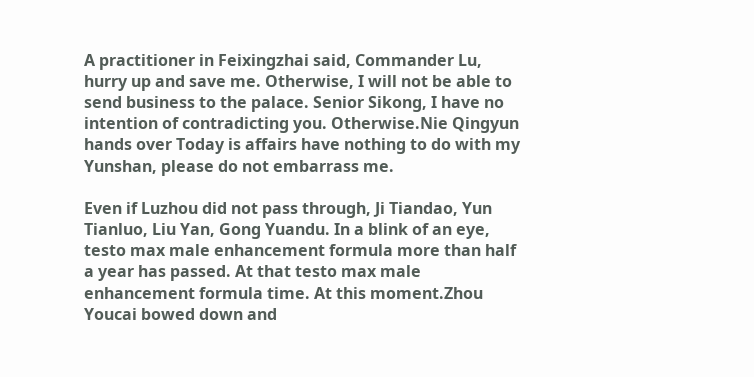A practitioner in Feixingzhai said, Commander Lu, hurry up and save me. Otherwise, I will not be able to send business to the palace. Senior Sikong, I have no intention of contradicting you. Otherwise.Nie Qingyun hands over Today is affairs have nothing to do with my Yunshan, please do not embarrass me.

Even if Luzhou did not pass through, Ji Tiandao, Yun Tianluo, Liu Yan, Gong Yuandu. In a blink of an eye, testo max male enhancement formula more than half a year has passed. At that testo max male enhancement formula time. At this moment.Zhou Youcai bowed down and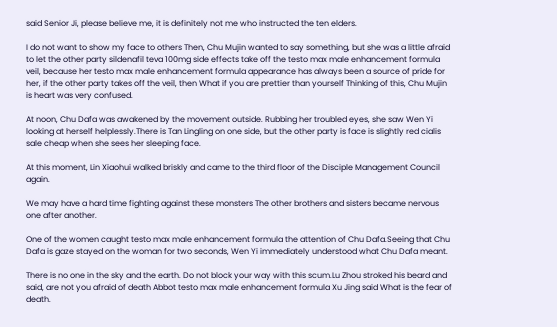said Senior Ji, please believe me, it is definitely not me who instructed the ten elders.

I do not want to show my face to others Then, Chu Mujin wanted to say something, but she was a little afraid to let the other party sildenafil teva 100mg side effects take off the testo max male enhancement formula veil, because her testo max male enhancement formula appearance has always been a source of pride for her, if the other party takes off the veil, then What if you are prettier than yourself Thinking of this, Chu Mujin is heart was very confused.

At noon, Chu Dafa was awakened by the movement outside. Rubbing her troubled eyes, she saw Wen Yi looking at herself helplessly.There is Tan Lingling on one side, but the other party is face is slightly red cialis sale cheap when she sees her sleeping face.

At this moment, Lin Xiaohui walked briskly and came to the third floor of the Disciple Management Council again.

We may have a hard time fighting against these monsters The other brothers and sisters became nervous one after another.

One of the women caught testo max male enhancement formula the attention of Chu Dafa.Seeing that Chu Dafa is gaze stayed on the woman for two seconds, Wen Yi immediately understood what Chu Dafa meant.

There is no one in the sky and the earth. Do not block your way with this scum.Lu Zhou stroked his beard and said, are not you afraid of death Abbot testo max male enhancement formula Xu Jing said What is the fear of death.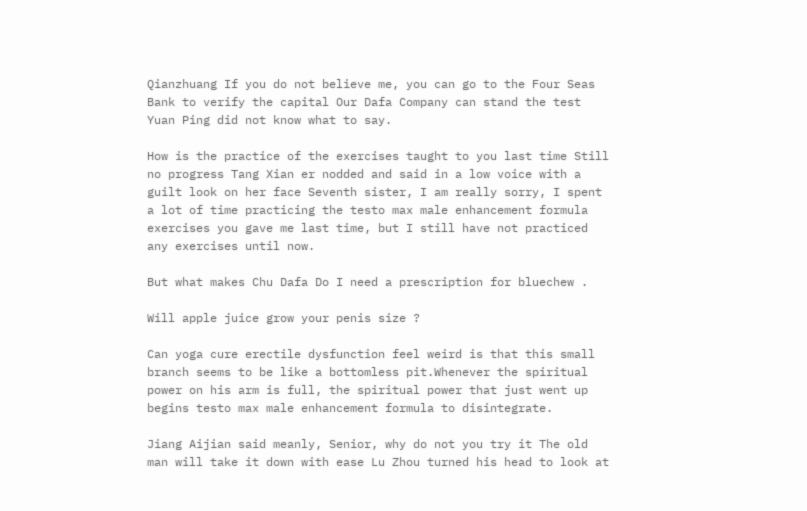Qianzhuang If you do not believe me, you can go to the Four Seas Bank to verify the capital Our Dafa Company can stand the test Yuan Ping did not know what to say.

How is the practice of the exercises taught to you last time Still no progress Tang Xian er nodded and said in a low voice with a guilt look on her face Seventh sister, I am really sorry, I spent a lot of time practicing the testo max male enhancement formula exercises you gave me last time, but I still have not practiced any exercises until now.

But what makes Chu Dafa Do I need a prescription for bluechew .

Will apple juice grow your penis size ?

Can yoga cure erectile dysfunction feel weird is that this small branch seems to be like a bottomless pit.Whenever the spiritual power on his arm is full, the spiritual power that just went up begins testo max male enhancement formula to disintegrate.

Jiang Aijian said meanly, Senior, why do not you try it The old man will take it down with ease Lu Zhou turned his head to look at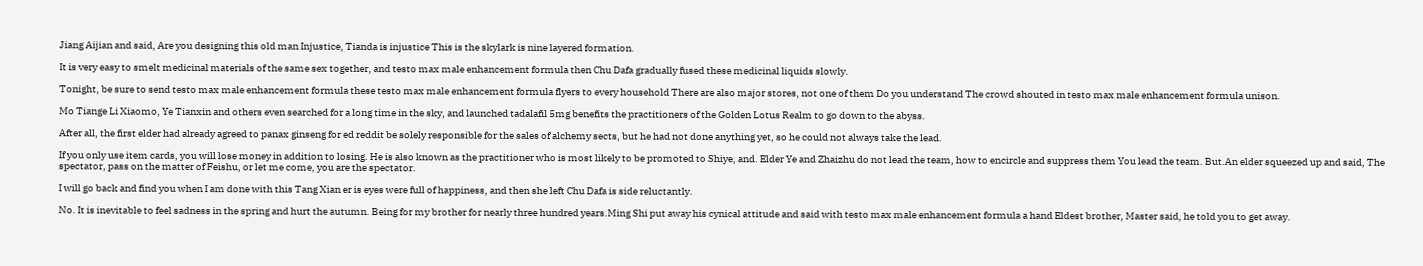Jiang Aijian and said, Are you designing this old man Injustice, Tianda is injustice This is the skylark is nine layered formation.

It is very easy to smelt medicinal materials of the same sex together, and testo max male enhancement formula then Chu Dafa gradually fused these medicinal liquids slowly.

Tonight, be sure to send testo max male enhancement formula these testo max male enhancement formula flyers to every household There are also major stores, not one of them Do you understand The crowd shouted in testo max male enhancement formula unison.

Mo Tiange Li Xiaomo, Ye Tianxin and others even searched for a long time in the sky, and launched tadalafil 5mg benefits the practitioners of the Golden Lotus Realm to go down to the abyss.

After all, the first elder had already agreed to panax ginseng for ed reddit be solely responsible for the sales of alchemy sects, but he had not done anything yet, so he could not always take the lead.

If you only use item cards, you will lose money in addition to losing. He is also known as the practitioner who is most likely to be promoted to Shiye, and. Elder Ye and Zhaizhu do not lead the team, how to encircle and suppress them You lead the team. But.An elder squeezed up and said, The spectator, pass on the matter of Feishu, or let me come, you are the spectator.

I will go back and find you when I am done with this Tang Xian er is eyes were full of happiness, and then she left Chu Dafa is side reluctantly.

No. It is inevitable to feel sadness in the spring and hurt the autumn. Being for my brother for nearly three hundred years.Ming Shi put away his cynical attitude and said with testo max male enhancement formula a hand Eldest brother, Master said, he told you to get away.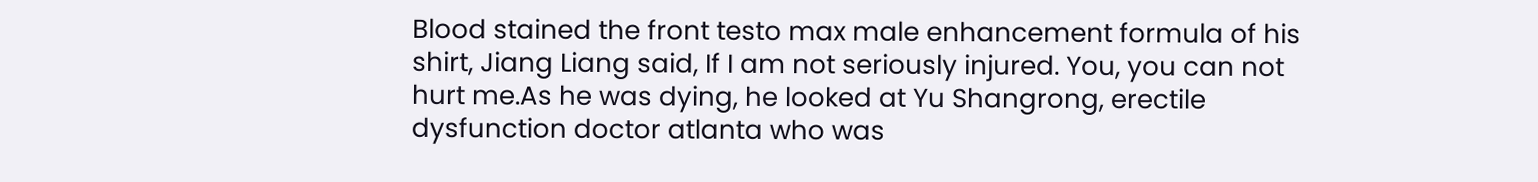Blood stained the front testo max male enhancement formula of his shirt, Jiang Liang said, If I am not seriously injured. You, you can not hurt me.As he was dying, he looked at Yu Shangrong, erectile dysfunction doctor atlanta who was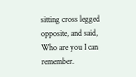sitting cross legged opposite, and said, Who are you I can remember.